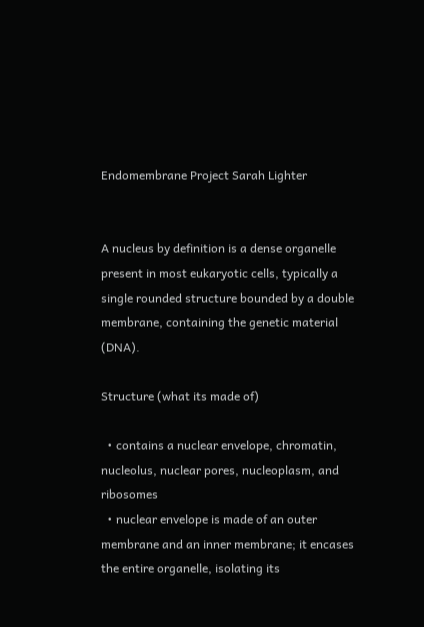Endomembrane Project Sarah Lighter


A nucleus by definition is a dense organelle present in most eukaryotic cells, typically a single rounded structure bounded by a double membrane, containing the genetic material (DNA).

Structure (what its made of)

  • contains a nuclear envelope, chromatin, nucleolus, nuclear pores, nucleoplasm, and ribosomes
  • nuclear envelope is made of an outer membrane and an inner membrane; it encases the entire organelle, isolating its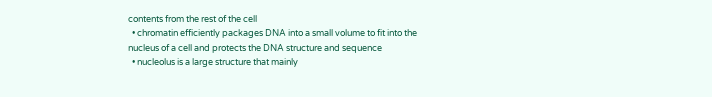contents from the rest of the cell
  • chromatin efficiently packages DNA into a small volume to fit into the nucleus of a cell and protects the DNA structure and sequence
  • nucleolus is a large structure that mainly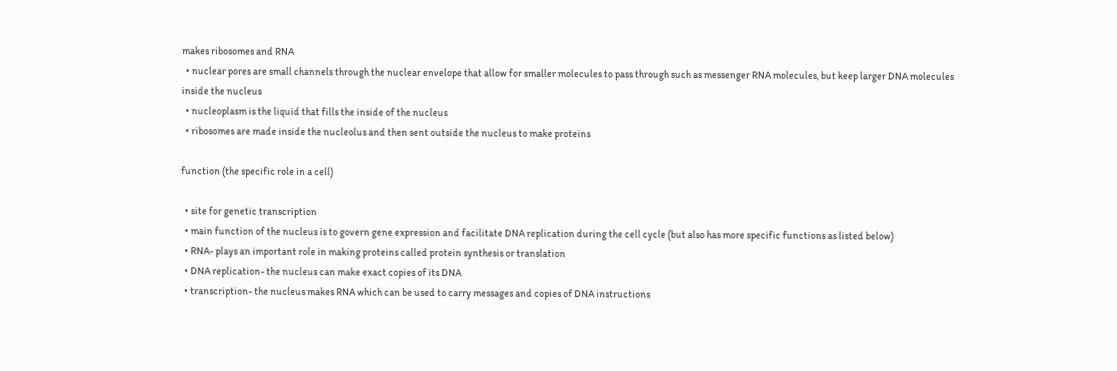makes ribosomes and RNA
  • nuclear pores are small channels through the nuclear envelope that allow for smaller molecules to pass through such as messenger RNA molecules, but keep larger DNA molecules inside the nucleus
  • nucleoplasm is the liquid that fills the inside of the nucleus
  • ribosomes are made inside the nucleolus and then sent outside the nucleus to make proteins

function (the specific role in a cell)

  • site for genetic transcription
  • main function of the nucleus is to govern gene expression and facilitate DNA replication during the cell cycle (but also has more specific functions as listed below)
  • RNA- plays an important role in making proteins called protein synthesis or translation
  • DNA replication- the nucleus can make exact copies of its DNA
  • transcription- the nucleus makes RNA which can be used to carry messages and copies of DNA instructions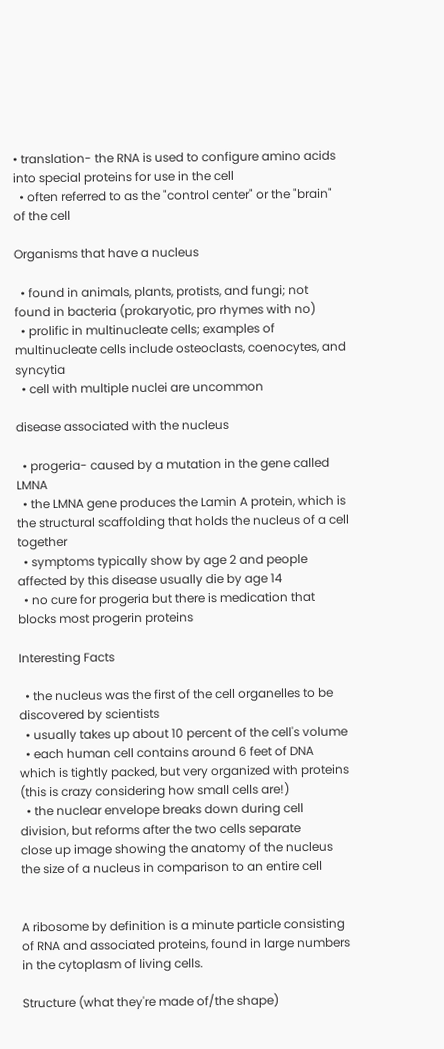• translation- the RNA is used to configure amino acids into special proteins for use in the cell
  • often referred to as the "control center" or the "brain" of the cell

Organisms that have a nucleus

  • found in animals, plants, protists, and fungi; not found in bacteria (prokaryotic, pro rhymes with no)
  • prolific in multinucleate cells; examples of multinucleate cells include osteoclasts, coenocytes, and syncytia
  • cell with multiple nuclei are uncommon

disease associated with the nucleus

  • progeria- caused by a mutation in the gene called LMNA
  • the LMNA gene produces the Lamin A protein, which is the structural scaffolding that holds the nucleus of a cell together
  • symptoms typically show by age 2 and people affected by this disease usually die by age 14
  • no cure for progeria but there is medication that blocks most progerin proteins

Interesting Facts

  • the nucleus was the first of the cell organelles to be discovered by scientists
  • usually takes up about 10 percent of the cell's volume
  • each human cell contains around 6 feet of DNA which is tightly packed, but very organized with proteins (this is crazy considering how small cells are!)
  • the nuclear envelope breaks down during cell division, but reforms after the two cells separate
close up image showing the anatomy of the nucleus
the size of a nucleus in comparison to an entire cell


A ribosome by definition is a minute particle consisting of RNA and associated proteins, found in large numbers in the cytoplasm of living cells.

Structure (what they're made of/the shape)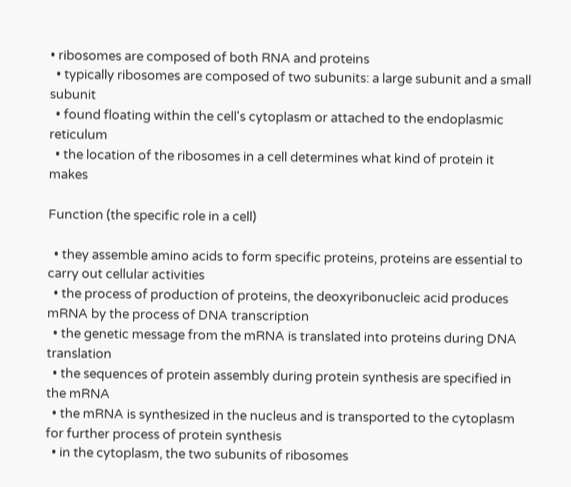• ribosomes are composed of both RNA and proteins
  • typically ribosomes are composed of two subunits: a large subunit and a small subunit
  • found floating within the cell's cytoplasm or attached to the endoplasmic reticulum
  • the location of the ribosomes in a cell determines what kind of protein it makes

Function (the specific role in a cell)

  • they assemble amino acids to form specific proteins, proteins are essential to carry out cellular activities
  • the process of production of proteins, the deoxyribonucleic acid produces mRNA by the process of DNA transcription
  • the genetic message from the mRNA is translated into proteins during DNA translation
  • the sequences of protein assembly during protein synthesis are specified in the mRNA
  • the mRNA is synthesized in the nucleus and is transported to the cytoplasm for further process of protein synthesis
  • in the cytoplasm, the two subunits of ribosomes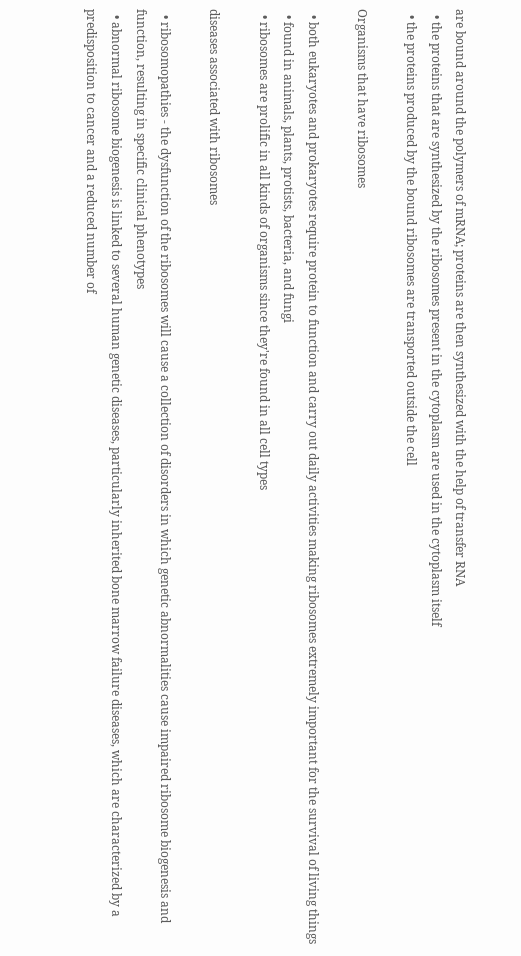are bound around the polymers of mRNA; proteins are then synthesized with the help of transfer RNA
  • the proteins that are synthesized by the ribosomes present in the cytoplasm are used in the cytoplasm itself
  • the proteins produced by the bound ribosomes are transported outside the cell

Organisms that have ribosomes

  • both eukaryotes and prokaryotes require protein to function and carry out daily activities making ribosomes extremely important for the survival of living things
  • found in animals, plants, protists, bacteria, and fungi
  • ribosomes are prolific in all kinds of organisms since they're found in all cell types

diseases associated with ribosomes

  • ribosomopathies - the dysfunction of the ribosomes will cause a collection of disorders in which genetic abnormalities cause impaired ribosome biogenesis and function, resulting in specific clinical phenotypes
  • abnormal ribosome biogenesis is linked to several human genetic diseases, particularly inherited bone marrow failure diseases, which are characterized by a predisposition to cancer and a reduced number of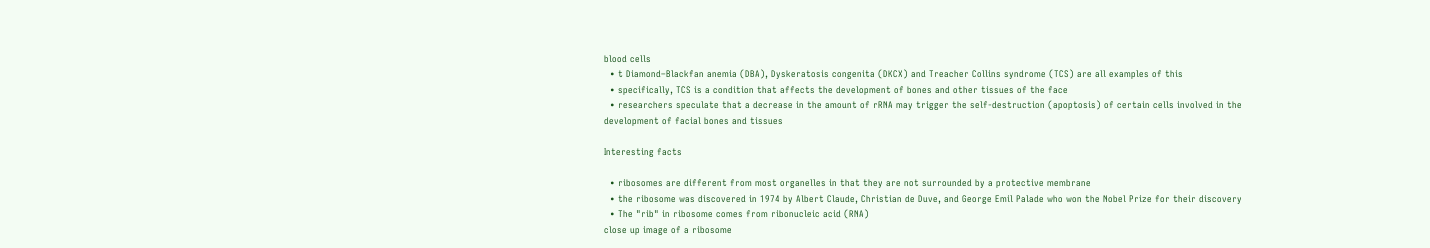blood cells
  • t Diamond–Blackfan anemia (DBA), Dyskeratosis congenita (DKCX) and Treacher Collins syndrome (TCS) are all examples of this
  • specifically, TCS is a condition that affects the development of bones and other tissues of the face
  • researchers speculate that a decrease in the amount of rRNA may trigger the self-destruction (apoptosis) of certain cells involved in the development of facial bones and tissues

Interesting facts

  • ribosomes are different from most organelles in that they are not surrounded by a protective membrane
  • the ribosome was discovered in 1974 by Albert Claude, Christian de Duve, and George Emil Palade who won the Nobel Prize for their discovery
  • The "rib" in ribosome comes from ribonucleic acid (RNA)
close up image of a ribosome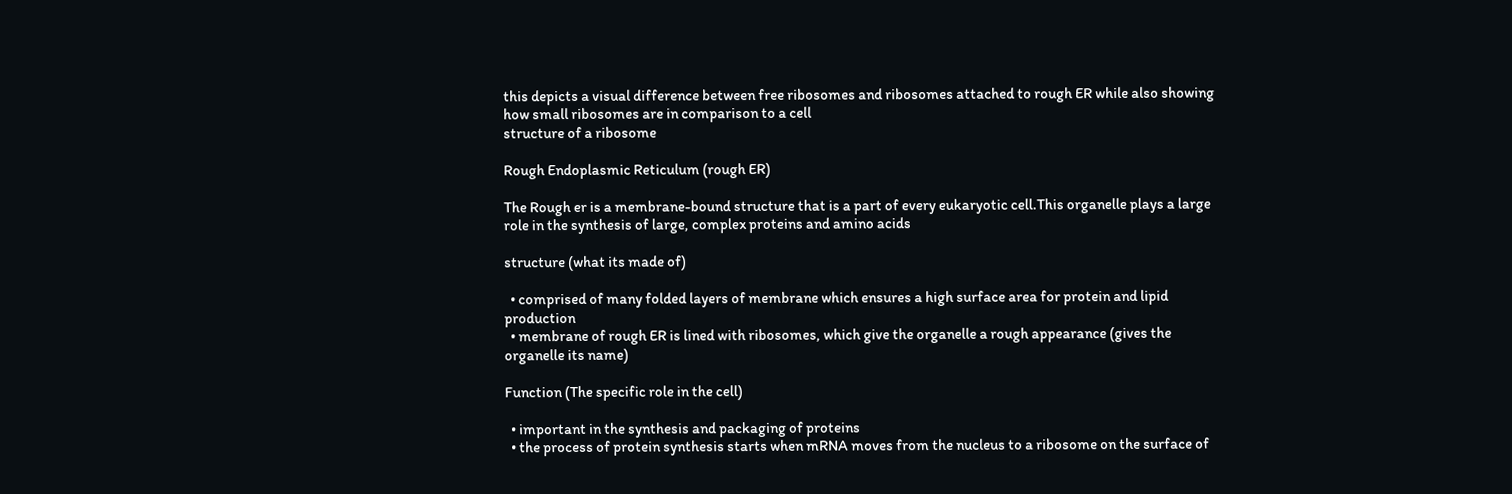this depicts a visual difference between free ribosomes and ribosomes attached to rough ER while also showing how small ribosomes are in comparison to a cell
structure of a ribosome

Rough Endoplasmic Reticulum (rough ER)

The Rough er is a membrane-bound structure that is a part of every eukaryotic cell.This organelle plays a large role in the synthesis of large, complex proteins and amino acids

structure (what its made of)

  • comprised of many folded layers of membrane which ensures a high surface area for protein and lipid production
  • membrane of rough ER is lined with ribosomes, which give the organelle a rough appearance (gives the organelle its name)

Function (The specific role in the cell)

  • important in the synthesis and packaging of proteins
  • the process of protein synthesis starts when mRNA moves from the nucleus to a ribosome on the surface of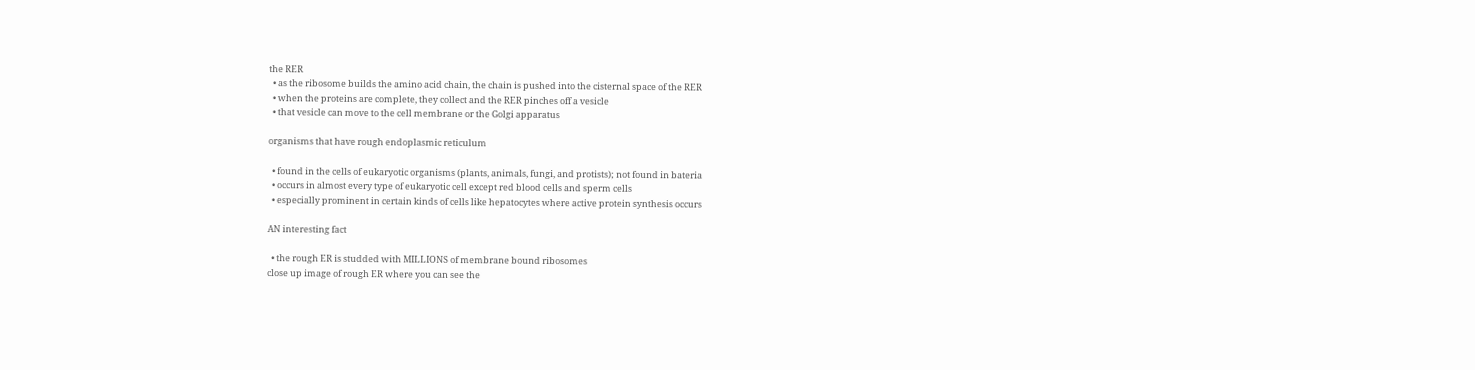the RER
  • as the ribosome builds the amino acid chain, the chain is pushed into the cisternal space of the RER
  • when the proteins are complete, they collect and the RER pinches off a vesicle
  • that vesicle can move to the cell membrane or the Golgi apparatus

organisms that have rough endoplasmic reticulum

  • found in the cells of eukaryotic organisms (plants, animals, fungi, and protists); not found in bateria
  • occurs in almost every type of eukaryotic cell except red blood cells and sperm cells
  • especially prominent in certain kinds of cells like hepatocytes where active protein synthesis occurs

AN interesting fact

  • the rough ER is studded with MILLIONS of membrane bound ribosomes
close up image of rough ER where you can see the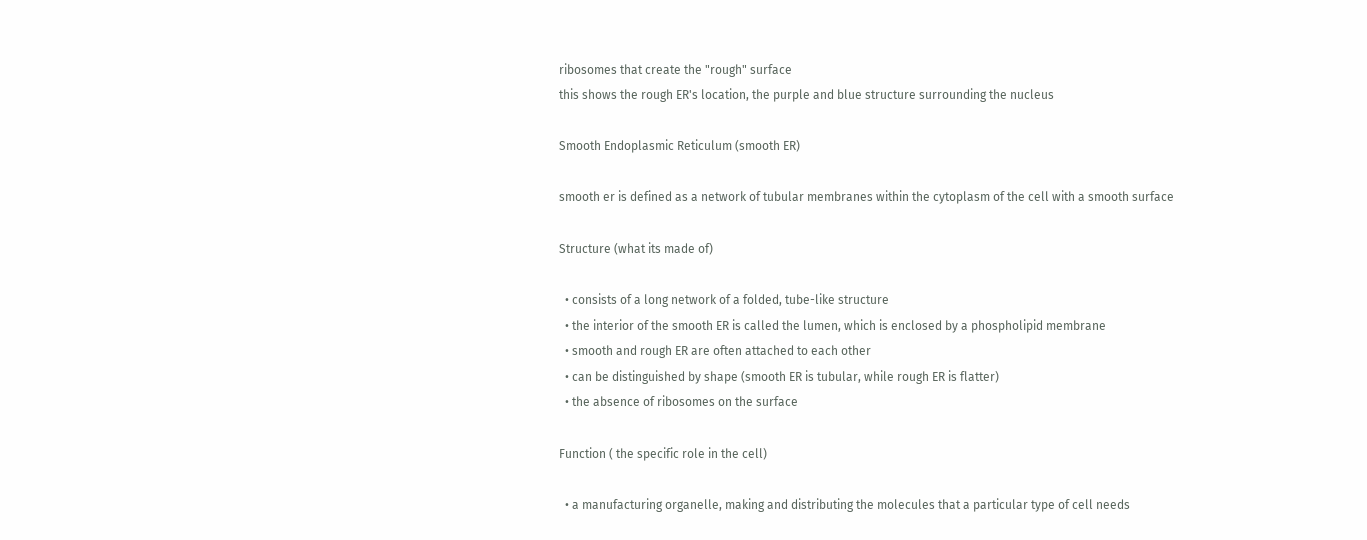ribosomes that create the "rough" surface
this shows the rough ER's location, the purple and blue structure surrounding the nucleus

Smooth Endoplasmic Reticulum (smooth ER)

smooth er is defined as a network of tubular membranes within the cytoplasm of the cell with a smooth surface

Structure (what its made of)

  • consists of a long network of a folded, tube-like structure
  • the interior of the smooth ER is called the lumen, which is enclosed by a phospholipid membrane
  • smooth and rough ER are often attached to each other
  • can be distinguished by shape (smooth ER is tubular, while rough ER is flatter)
  • the absence of ribosomes on the surface

Function ( the specific role in the cell)

  • a manufacturing organelle, making and distributing the molecules that a particular type of cell needs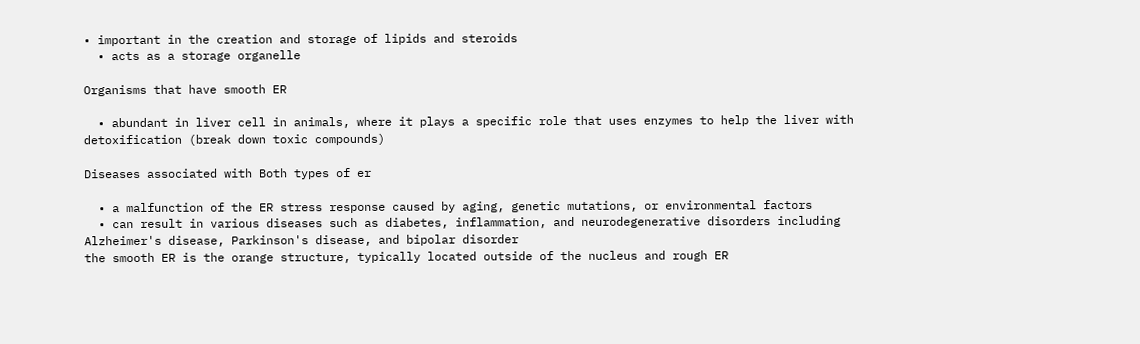• important in the creation and storage of lipids and steroids
  • acts as a storage organelle

Organisms that have smooth ER

  • abundant in liver cell in animals, where it plays a specific role that uses enzymes to help the liver with detoxification (break down toxic compounds)

Diseases associated with Both types of er

  • a malfunction of the ER stress response caused by aging, genetic mutations, or environmental factors
  • can result in various diseases such as diabetes, inflammation, and neurodegenerative disorders including Alzheimer's disease, Parkinson's disease, and bipolar disorder
the smooth ER is the orange structure, typically located outside of the nucleus and rough ER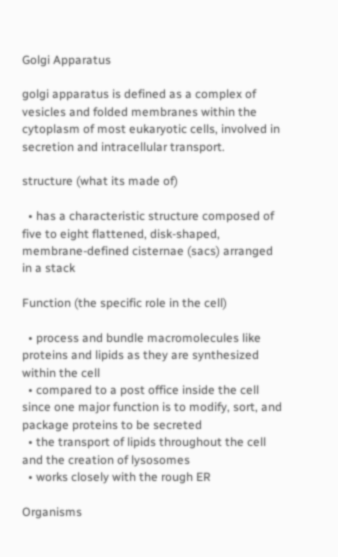Golgi Apparatus

golgi apparatus is defined as a complex of vesicles and folded membranes within the cytoplasm of most eukaryotic cells, involved in secretion and intracellular transport.

structure (what its made of)

  • has a characteristic structure composed of five to eight flattened, disk-shaped, membrane-defined cisternae (sacs) arranged in a stack

Function (the specific role in the cell)

  • process and bundle macromolecules like proteins and lipids as they are synthesized within the cell
  • compared to a post office inside the cell since one major function is to modify, sort, and package proteins to be secreted
  • the transport of lipids throughout the cell and the creation of lysosomes
  • works closely with the rough ER

Organisms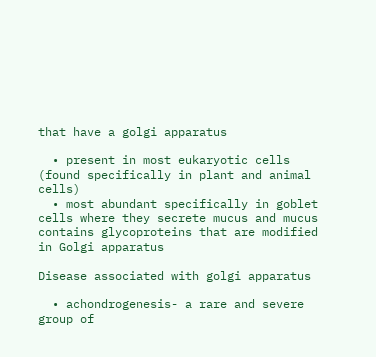that have a golgi apparatus

  • present in most eukaryotic cells (found specifically in plant and animal cells)
  • most abundant specifically in goblet cells where they secrete mucus and mucus contains glycoproteins that are modified in Golgi apparatus

Disease associated with golgi apparatus

  • achondrogenesis- a rare and severe group of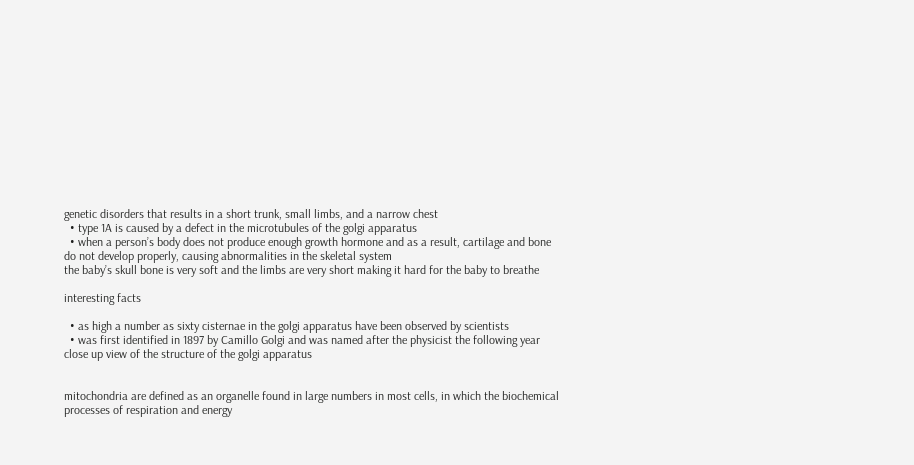genetic disorders that results in a short trunk, small limbs, and a narrow chest
  • type 1A is caused by a defect in the microtubules of the golgi apparatus
  • when a person’s body does not produce enough growth hormone and as a result, cartilage and bone do not develop properly, causing abnormalities in the skeletal system
the baby’s skull bone is very soft and the limbs are very short making it hard for the baby to breathe

interesting facts

  • as high a number as sixty cisternae in the golgi apparatus have been observed by scientists
  • was first identified in 1897 by Camillo Golgi and was named after the physicist the following year
close up view of the structure of the golgi apparatus


mitochondria are defined as an organelle found in large numbers in most cells, in which the biochemical processes of respiration and energy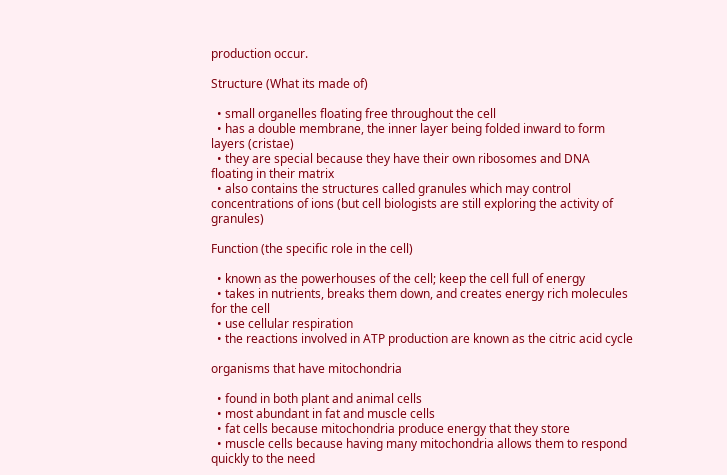production occur.

Structure (What its made of)

  • small organelles floating free throughout the cell
  • has a double membrane, the inner layer being folded inward to form layers (cristae)
  • they are special because they have their own ribosomes and DNA floating in their matrix
  • also contains the structures called granules which may control concentrations of ions (but cell biologists are still exploring the activity of granules)

Function (the specific role in the cell)

  • known as the powerhouses of the cell; keep the cell full of energy
  • takes in nutrients, breaks them down, and creates energy rich molecules for the cell
  • use cellular respiration
  • the reactions involved in ATP production are known as the citric acid cycle

organisms that have mitochondria

  • found in both plant and animal cells
  • most abundant in fat and muscle cells
  • fat cells because mitochondria produce energy that they store
  • muscle cells because having many mitochondria allows them to respond quickly to the need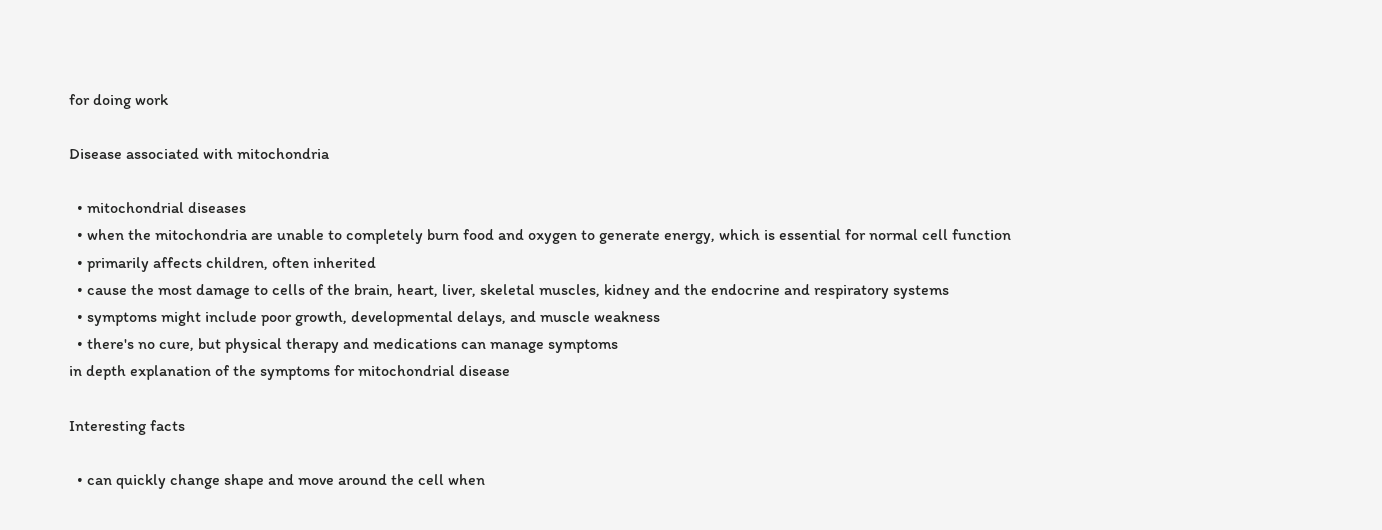for doing work

Disease associated with mitochondria

  • mitochondrial diseases
  • when the mitochondria are unable to completely burn food and oxygen to generate energy, which is essential for normal cell function
  • primarily affects children, often inherited
  • cause the most damage to cells of the brain, heart, liver, skeletal muscles, kidney and the endocrine and respiratory systems
  • symptoms might include poor growth, developmental delays, and muscle weakness
  • there's no cure, but physical therapy and medications can manage symptoms
in depth explanation of the symptoms for mitochondrial disease

Interesting facts

  • can quickly change shape and move around the cell when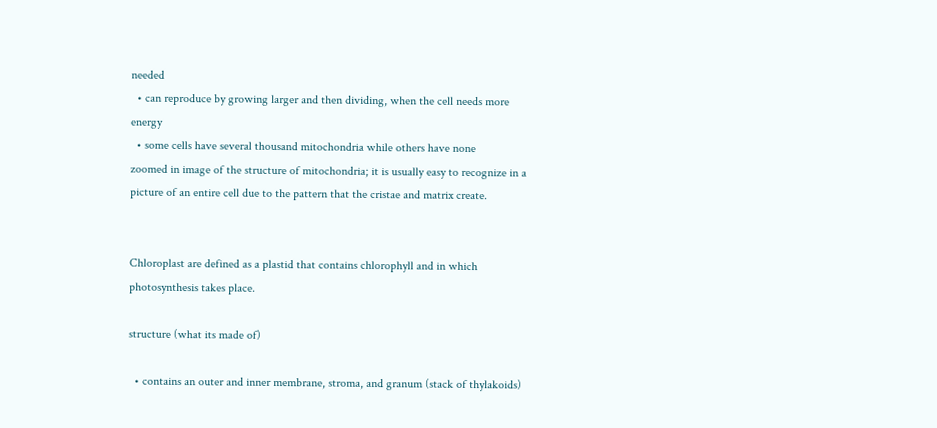needed
  • can reproduce by growing larger and then dividing, when the cell needs more energy
  • some cells have several thousand mitochondria while others have none
zoomed in image of the structure of mitochondria; it is usually easy to recognize in a picture of an entire cell due to the pattern that the cristae and matrix create.


Chloroplast are defined as a plastid that contains chlorophyll and in which photosynthesis takes place.

structure (what its made of)

  • contains an outer and inner membrane, stroma, and granum (stack of thylakoids)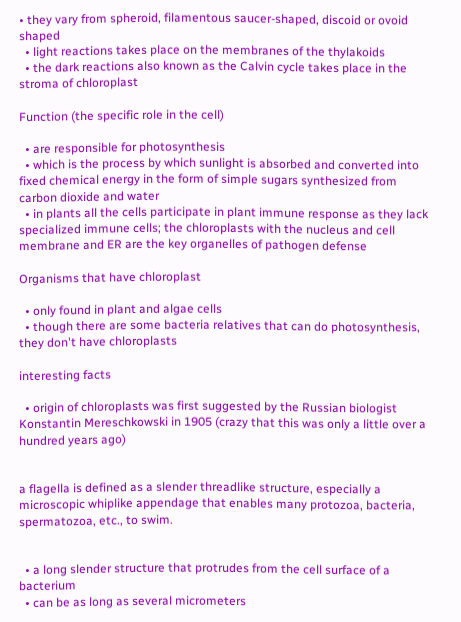• they vary from spheroid, filamentous saucer-shaped, discoid or ovoid shaped
  • light reactions takes place on the membranes of the thylakoids
  • the dark reactions also known as the Calvin cycle takes place in the stroma of chloroplast

Function (the specific role in the cell)

  • are responsible for photosynthesis
  • which is the process by which sunlight is absorbed and converted into fixed chemical energy in the form of simple sugars synthesized from carbon dioxide and water
  • in plants all the cells participate in plant immune response as they lack specialized immune cells; the chloroplasts with the nucleus and cell membrane and ER are the key organelles of pathogen defense

Organisms that have chloroplast

  • only found in plant and algae cells
  • though there are some bacteria relatives that can do photosynthesis, they don't have chloroplasts

interesting facts

  • origin of chloroplasts was first suggested by the Russian biologist Konstantin Mereschkowski in 1905 (crazy that this was only a little over a hundred years ago)


a flagella is defined as a slender threadlike structure, especially a microscopic whiplike appendage that enables many protozoa, bacteria, spermatozoa, etc., to swim.


  • a long slender structure that protrudes from the cell surface of a bacterium
  • can be as long as several micrometers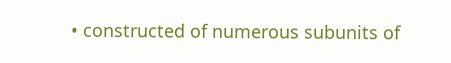• constructed of numerous subunits of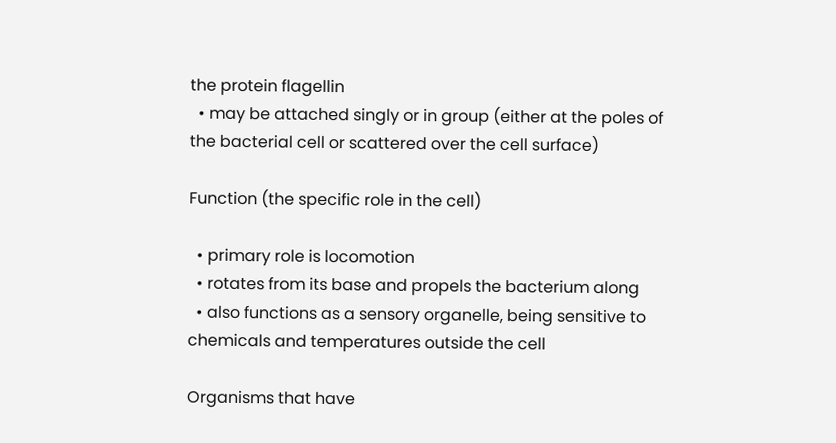the protein flagellin
  • may be attached singly or in group (either at the poles of the bacterial cell or scattered over the cell surface)

Function (the specific role in the cell)

  • primary role is locomotion
  • rotates from its base and propels the bacterium along
  • also functions as a sensory organelle, being sensitive to chemicals and temperatures outside the cell

Organisms that have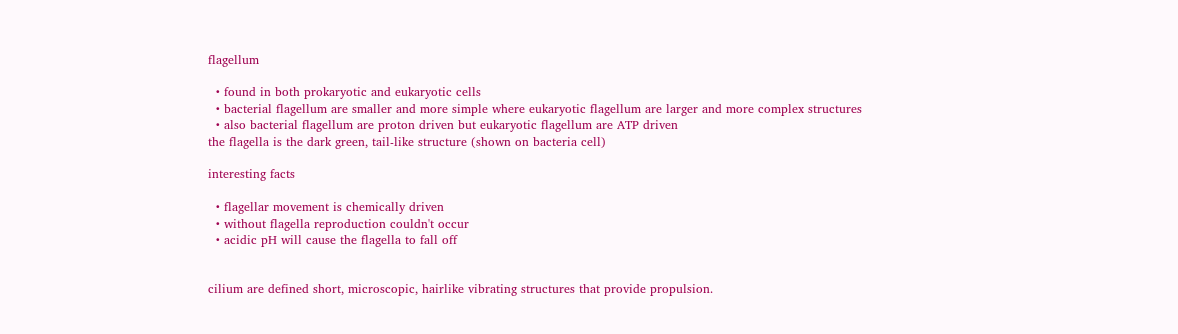flagellum

  • found in both prokaryotic and eukaryotic cells
  • bacterial flagellum are smaller and more simple where eukaryotic flagellum are larger and more complex structures
  • also bacterial flagellum are proton driven but eukaryotic flagellum are ATP driven
the flagella is the dark green, tail-like structure (shown on bacteria cell)

interesting facts

  • flagellar movement is chemically driven
  • without flagella reproduction couldn't occur
  • acidic pH will cause the flagella to fall off


cilium are defined short, microscopic, hairlike vibrating structures that provide propulsion.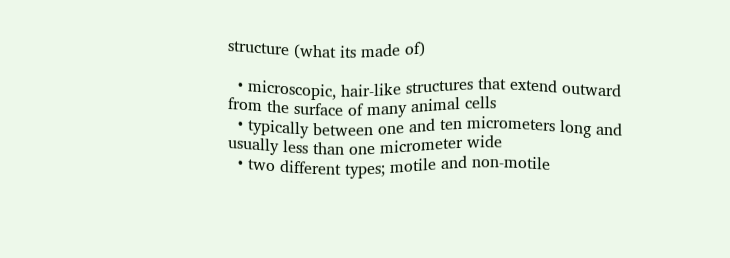structure (what its made of)

  • microscopic, hair-like structures that extend outward from the surface of many animal cells
  • typically between one and ten micrometers long and usually less than one micrometer wide
  • two different types; motile and non-motile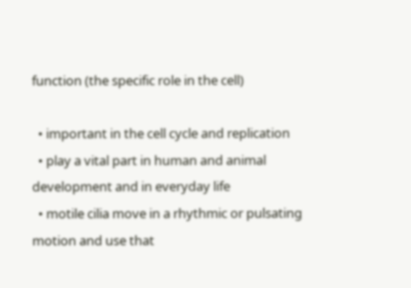function (the specific role in the cell)

  • important in the cell cycle and replication
  • play a vital part in human and animal development and in everyday life
  • motile cilia move in a rhythmic or pulsating motion and use that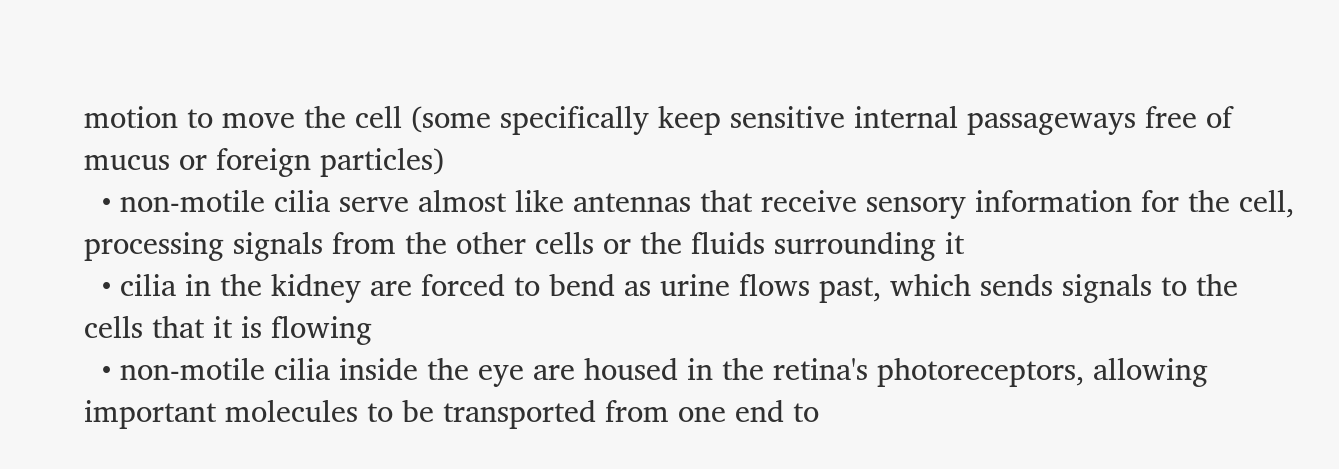motion to move the cell (some specifically keep sensitive internal passageways free of mucus or foreign particles)
  • non-motile cilia serve almost like antennas that receive sensory information for the cell, processing signals from the other cells or the fluids surrounding it
  • cilia in the kidney are forced to bend as urine flows past, which sends signals to the cells that it is flowing
  • non-motile cilia inside the eye are housed in the retina's photoreceptors, allowing important molecules to be transported from one end to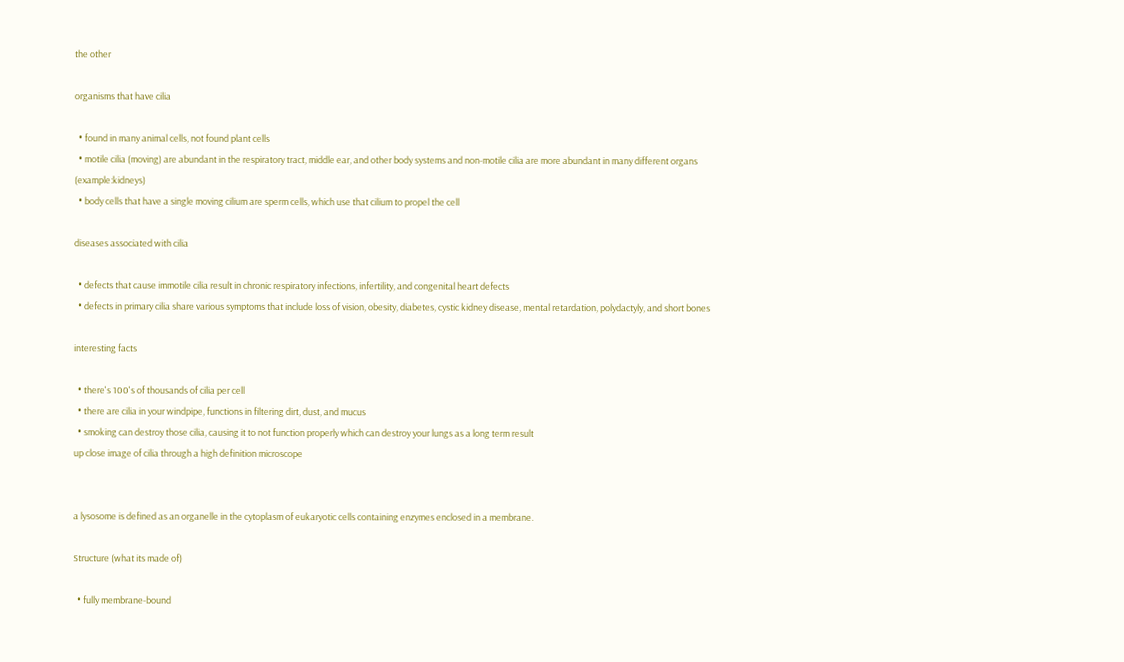the other

organisms that have cilia

  • found in many animal cells, not found plant cells
  • motile cilia (moving) are abundant in the respiratory tract, middle ear, and other body systems and non-motile cilia are more abundant in many different organs (example:kidneys)
  • body cells that have a single moving cilium are sperm cells, which use that cilium to propel the cell

diseases associated with cilia

  • defects that cause immotile cilia result in chronic respiratory infections, infertility, and congenital heart defects
  • defects in primary cilia share various symptoms that include loss of vision, obesity, diabetes, cystic kidney disease, mental retardation, polydactyly, and short bones

interesting facts

  • there's 100's of thousands of cilia per cell
  • there are cilia in your windpipe, functions in filtering dirt, dust, and mucus
  • smoking can destroy those cilia, causing it to not function properly which can destroy your lungs as a long term result
up close image of cilia through a high definition microscope


a lysosome is defined as an organelle in the cytoplasm of eukaryotic cells containing enzymes enclosed in a membrane.

Structure (what its made of)

  • fully membrane-bound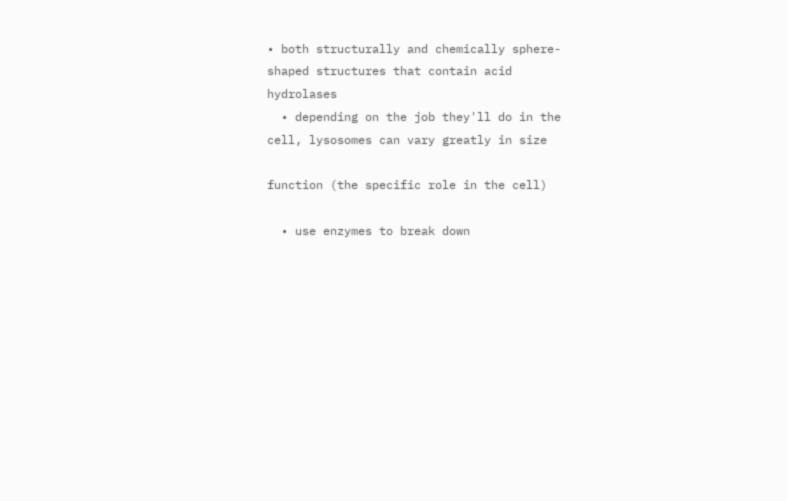• both structurally and chemically sphere-shaped structures that contain acid hydrolases
  • depending on the job they'll do in the cell, lysosomes can vary greatly in size

function (the specific role in the cell)

  • use enzymes to break down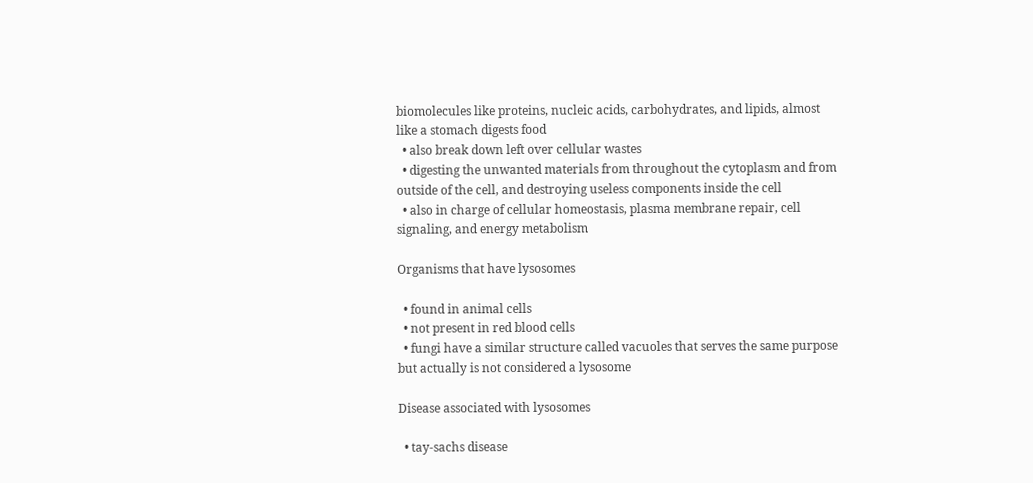biomolecules like proteins, nucleic acids, carbohydrates, and lipids, almost like a stomach digests food
  • also break down left over cellular wastes
  • digesting the unwanted materials from throughout the cytoplasm and from outside of the cell, and destroying useless components inside the cell
  • also in charge of cellular homeostasis, plasma membrane repair, cell signaling, and energy metabolism

Organisms that have lysosomes

  • found in animal cells
  • not present in red blood cells
  • fungi have a similar structure called vacuoles that serves the same purpose but actually is not considered a lysosome

Disease associated with lysosomes

  • tay-sachs disease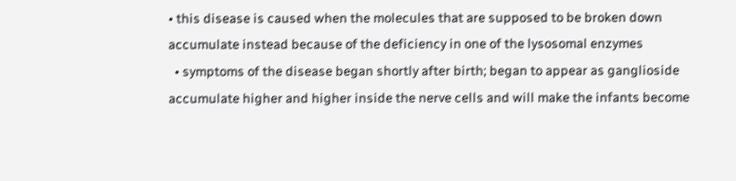• this disease is caused when the molecules that are supposed to be broken down accumulate instead because of the deficiency in one of the lysosomal enzymes
  • symptoms of the disease began shortly after birth; began to appear as ganglioside accumulate higher and higher inside the nerve cells and will make the infants become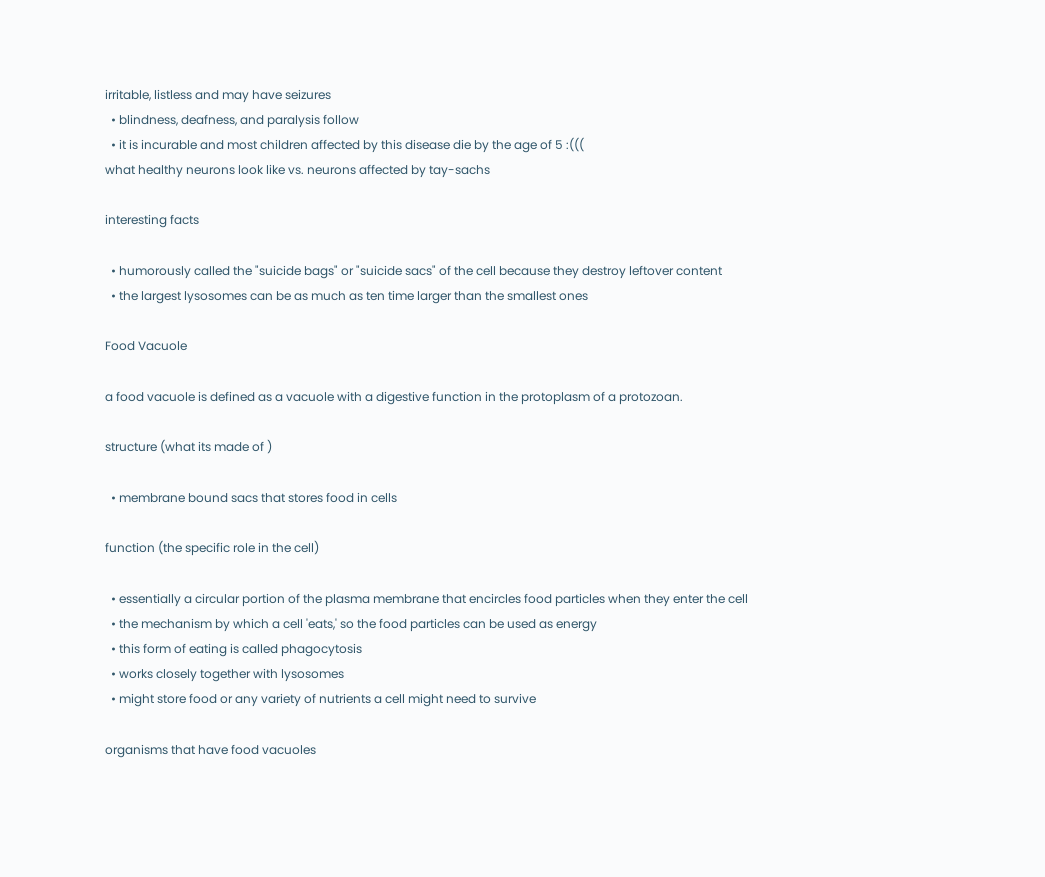irritable, listless and may have seizures
  • blindness, deafness, and paralysis follow
  • it is incurable and most children affected by this disease die by the age of 5 :(((
what healthy neurons look like vs. neurons affected by tay-sachs

interesting facts

  • humorously called the "suicide bags" or "suicide sacs" of the cell because they destroy leftover content
  • the largest lysosomes can be as much as ten time larger than the smallest ones

Food Vacuole

a food vacuole is defined as a vacuole with a digestive function in the protoplasm of a protozoan.

structure (what its made of )

  • membrane bound sacs that stores food in cells

function (the specific role in the cell)

  • essentially a circular portion of the plasma membrane that encircles food particles when they enter the cell
  • the mechanism by which a cell 'eats,' so the food particles can be used as energy
  • this form of eating is called phagocytosis
  • works closely together with lysosomes
  • might store food or any variety of nutrients a cell might need to survive

organisms that have food vacuoles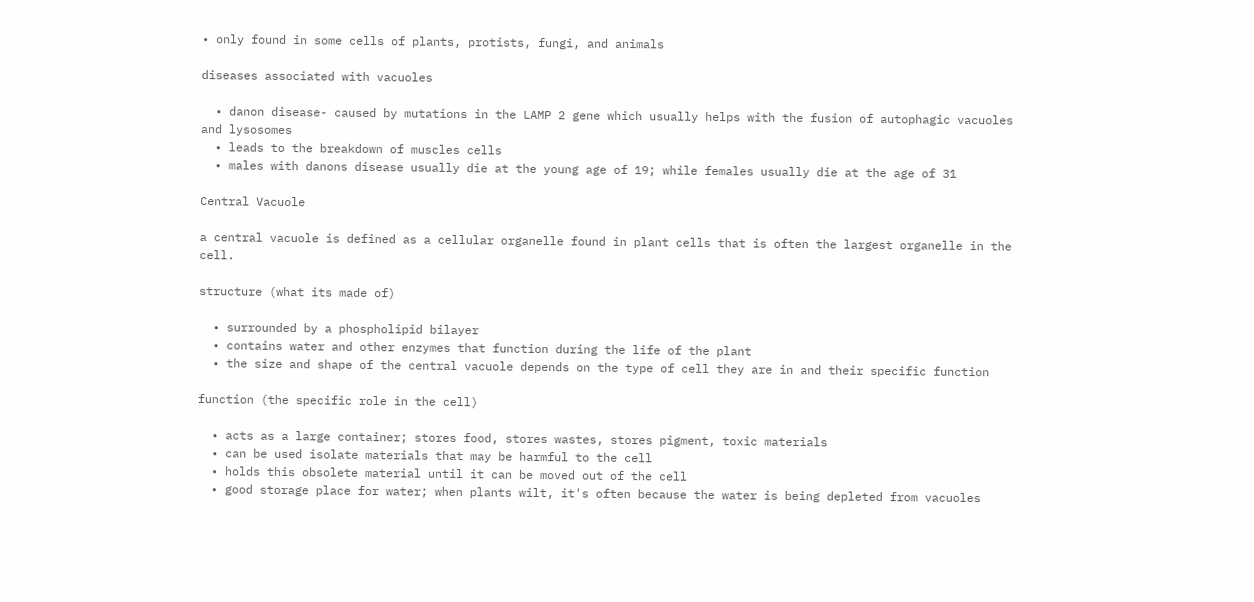• only found in some cells of plants, protists, fungi, and animals

diseases associated with vacuoles

  • danon disease- caused by mutations in the LAMP 2 gene which usually helps with the fusion of autophagic vacuoles and lysosomes
  • leads to the breakdown of muscles cells
  • males with danons disease usually die at the young age of 19; while females usually die at the age of 31

Central Vacuole

a central vacuole is defined as a cellular organelle found in plant cells that is often the largest organelle in the cell.

structure (what its made of)

  • surrounded by a phospholipid bilayer
  • contains water and other enzymes that function during the life of the plant
  • the size and shape of the central vacuole depends on the type of cell they are in and their specific function

function (the specific role in the cell)

  • acts as a large container; stores food, stores wastes, stores pigment, toxic materials
  • can be used isolate materials that may be harmful to the cell
  • holds this obsolete material until it can be moved out of the cell
  • good storage place for water; when plants wilt, it's often because the water is being depleted from vacuoles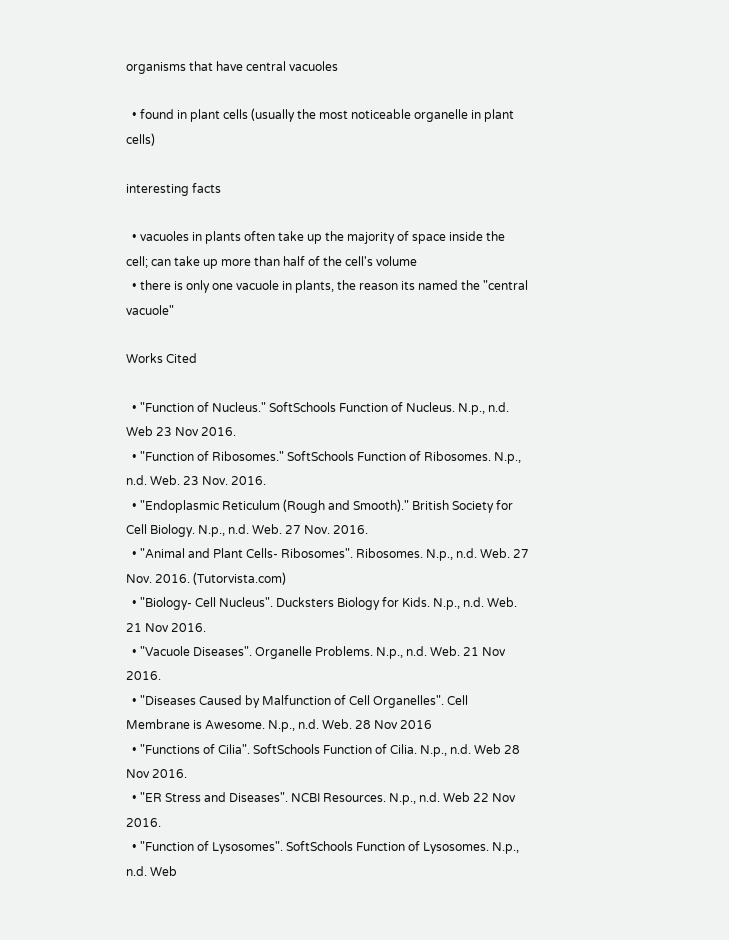organisms that have central vacuoles

  • found in plant cells (usually the most noticeable organelle in plant cells)

interesting facts

  • vacuoles in plants often take up the majority of space inside the cell; can take up more than half of the cell's volume
  • there is only one vacuole in plants, the reason its named the "central vacuole"

Works Cited

  • "Function of Nucleus." SoftSchools Function of Nucleus. N.p., n.d. Web 23 Nov 2016.
  • "Function of Ribosomes." SoftSchools Function of Ribosomes. N.p., n.d. Web. 23 Nov. 2016.
  • "Endoplasmic Reticulum (Rough and Smooth)." British Society for Cell Biology. N.p., n.d. Web. 27 Nov. 2016.
  • "Animal and Plant Cells- Ribosomes". Ribosomes. N.p., n.d. Web. 27 Nov. 2016. (Tutorvista.com)
  • "Biology- Cell Nucleus". Ducksters Biology for Kids. N.p., n.d. Web. 21 Nov 2016.
  • "Vacuole Diseases". Organelle Problems. N.p., n.d. Web. 21 Nov 2016.
  • "Diseases Caused by Malfunction of Cell Organelles". Cell Membrane is Awesome. N.p., n.d. Web. 28 Nov 2016
  • "Functions of Cilia". SoftSchools Function of Cilia. N.p., n.d. Web 28 Nov 2016.
  • "ER Stress and Diseases". NCBI Resources. N.p., n.d. Web 22 Nov 2016.
  • "Function of Lysosomes". SoftSchools Function of Lysosomes. N.p., n.d. Web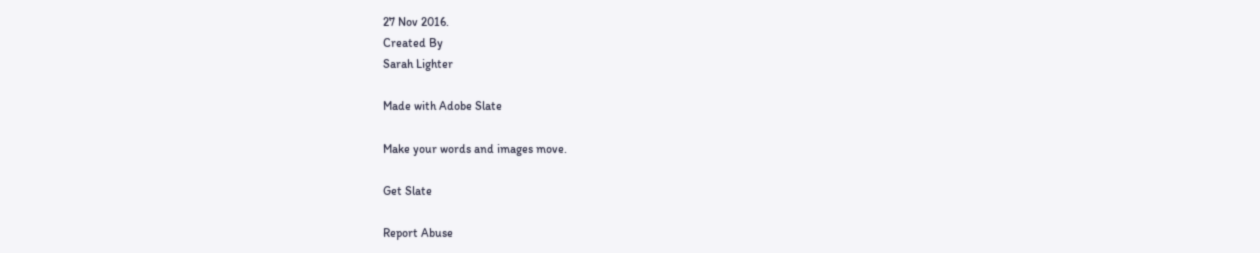27 Nov 2016.
Created By
Sarah Lighter

Made with Adobe Slate

Make your words and images move.

Get Slate

Report Abuse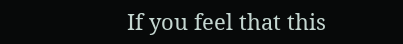If you feel that this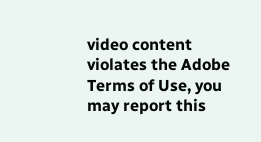video content violates the Adobe Terms of Use, you may report this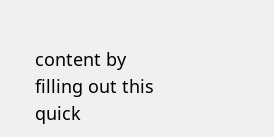content by filling out this quick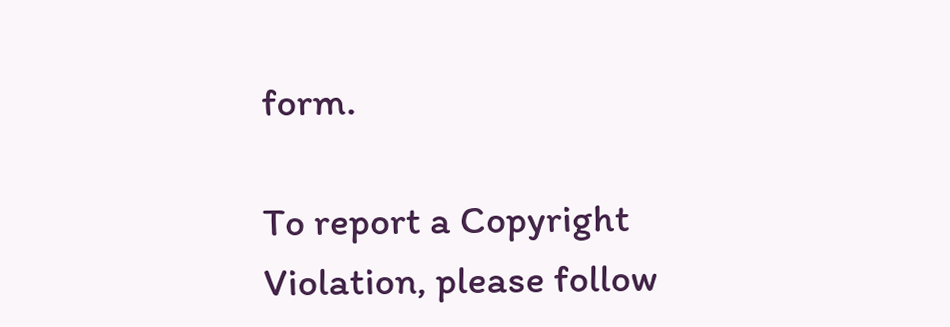form.

To report a Copyright Violation, please follow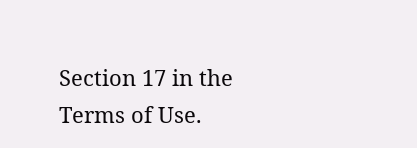Section 17 in the Terms of Use.